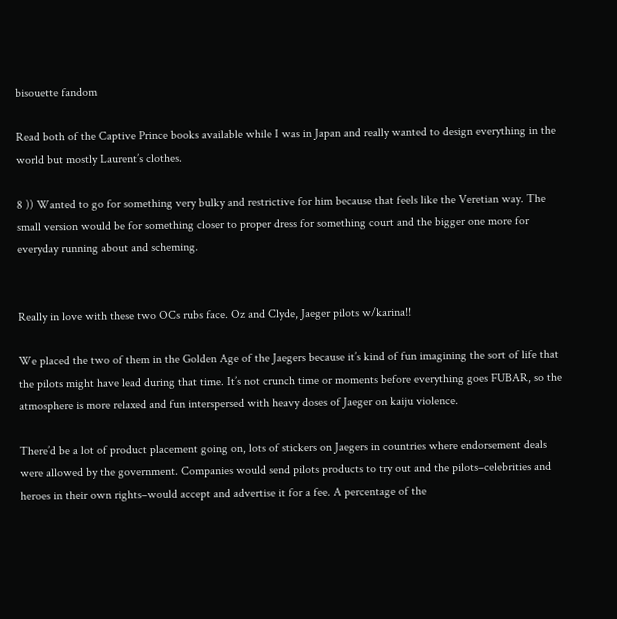bisouette fandom

Read both of the Captive Prince books available while I was in Japan and really wanted to design everything in the world but mostly Laurent’s clothes.

8 )) Wanted to go for something very bulky and restrictive for him because that feels like the Veretian way. The small version would be for something closer to proper dress for something court and the bigger one more for everyday running about and scheming.


Really in love with these two OCs rubs face. Oz and Clyde, Jaeger pilots w/karina!!

We placed the two of them in the Golden Age of the Jaegers because it’s kind of fun imagining the sort of life that the pilots might have lead during that time. It’s not crunch time or moments before everything goes FUBAR, so the atmosphere is more relaxed and fun interspersed with heavy doses of Jaeger on kaiju violence.

There’d be a lot of product placement going on, lots of stickers on Jaegers in countries where endorsement deals were allowed by the government. Companies would send pilots products to try out and the pilots–celebrities and heroes in their own rights–would accept and advertise it for a fee. A percentage of the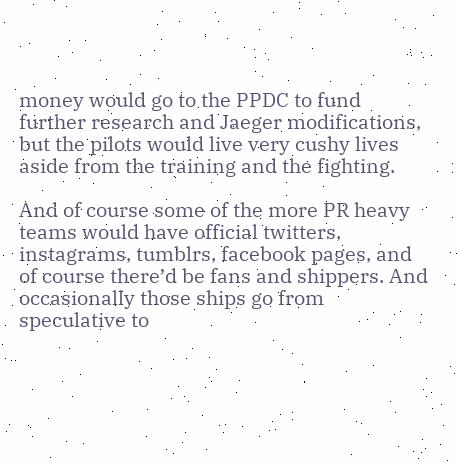money would go to the PPDC to fund further research and Jaeger modifications, but the pilots would live very cushy lives aside from the training and the fighting.

And of course some of the more PR heavy teams would have official twitters, instagrams, tumblrs, facebook pages, and of course there’d be fans and shippers. And occasionally those ships go from speculative to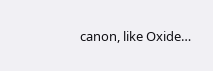canon, like Oxide…